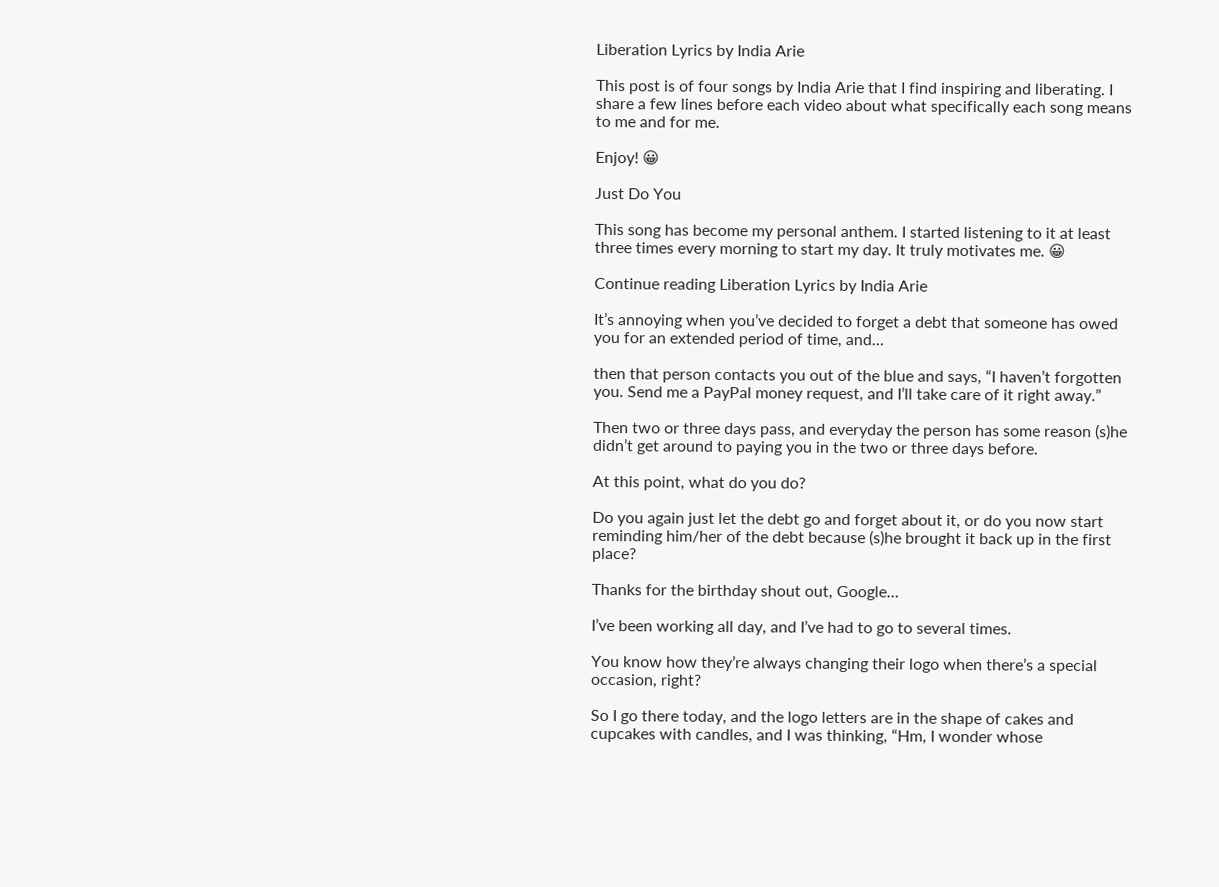Liberation Lyrics by India Arie

This post is of four songs by India Arie that I find inspiring and liberating. I share a few lines before each video about what specifically each song means to me and for me.

Enjoy! 😀

Just Do You

This song has become my personal anthem. I started listening to it at least three times every morning to start my day. It truly motivates me. 😀

Continue reading Liberation Lyrics by India Arie

It’s annoying when you’ve decided to forget a debt that someone has owed you for an extended period of time, and…

then that person contacts you out of the blue and says, “I haven’t forgotten you. Send me a PayPal money request, and I’ll take care of it right away.”

Then two or three days pass, and everyday the person has some reason (s)he didn’t get around to paying you in the two or three days before.

At this point, what do you do?

Do you again just let the debt go and forget about it, or do you now start reminding him/her of the debt because (s)he brought it back up in the first place?

Thanks for the birthday shout out, Google…

I’ve been working all day, and I’ve had to go to several times.

You know how they’re always changing their logo when there’s a special occasion, right?

So I go there today, and the logo letters are in the shape of cakes and cupcakes with candles, and I was thinking, “Hm, I wonder whose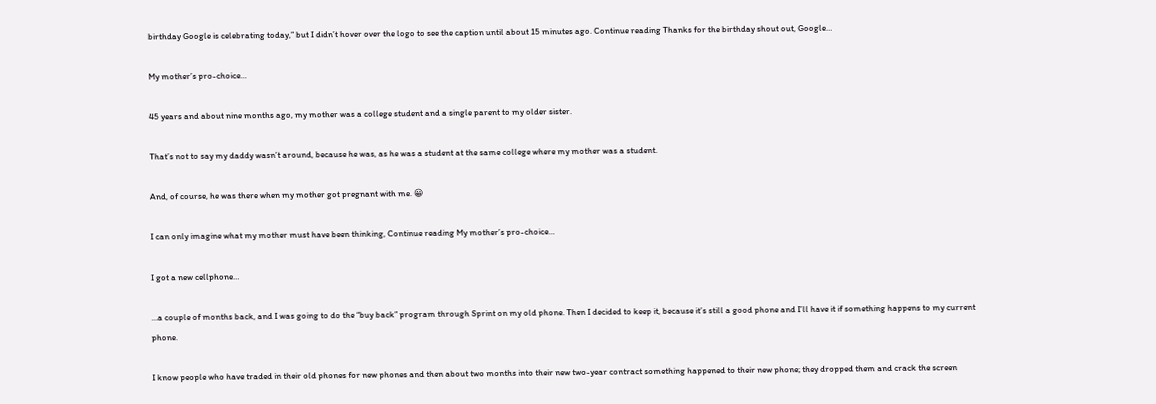birthday Google is celebrating today,” but I didn’t hover over the logo to see the caption until about 15 minutes ago. Continue reading Thanks for the birthday shout out, Google…

My mother’s pro-choice…

45 years and about nine months ago, my mother was a college student and a single parent to my older sister.

That’s not to say my daddy wasn’t around, because he was, as he was a student at the same college where my mother was a student.

And, of course, he was there when my mother got pregnant with me. 😀

I can only imagine what my mother must have been thinking, Continue reading My mother’s pro-choice…

I got a new cellphone…

…a couple of months back, and I was going to do the “buy back” program through Sprint on my old phone. Then I decided to keep it, because it’s still a good phone and I’ll have it if something happens to my current phone.

I know people who have traded in their old phones for new phones and then about two months into their new two-year contract something happened to their new phone; they dropped them and crack the screen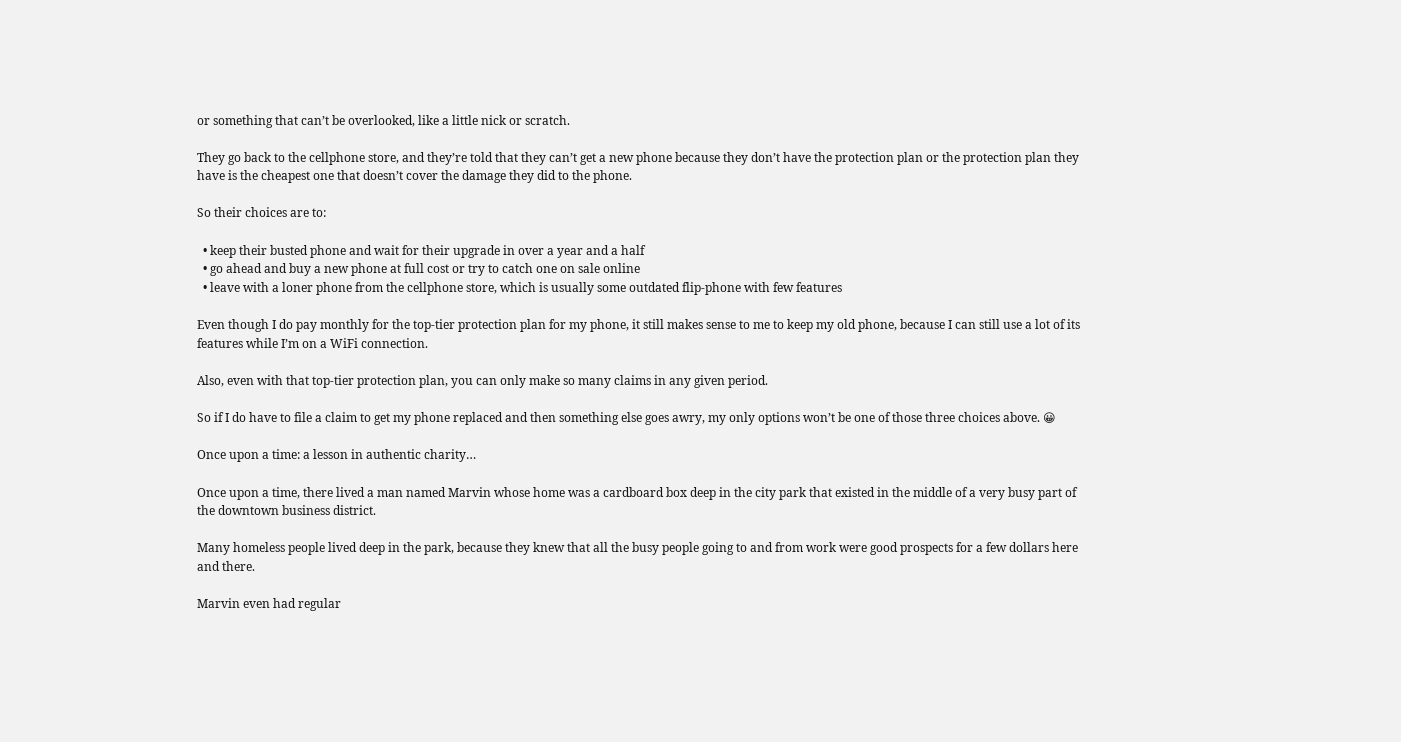or something that can’t be overlooked, like a little nick or scratch.

They go back to the cellphone store, and they’re told that they can’t get a new phone because they don’t have the protection plan or the protection plan they have is the cheapest one that doesn’t cover the damage they did to the phone.

So their choices are to:

  • keep their busted phone and wait for their upgrade in over a year and a half
  • go ahead and buy a new phone at full cost or try to catch one on sale online
  • leave with a loner phone from the cellphone store, which is usually some outdated flip-phone with few features

Even though I do pay monthly for the top-tier protection plan for my phone, it still makes sense to me to keep my old phone, because I can still use a lot of its features while I’m on a WiFi connection.

Also, even with that top-tier protection plan, you can only make so many claims in any given period.

So if I do have to file a claim to get my phone replaced and then something else goes awry, my only options won’t be one of those three choices above. 😀

Once upon a time: a lesson in authentic charity…

Once upon a time, there lived a man named Marvin whose home was a cardboard box deep in the city park that existed in the middle of a very busy part of the downtown business district.

Many homeless people lived deep in the park, because they knew that all the busy people going to and from work were good prospects for a few dollars here and there.

Marvin even had regular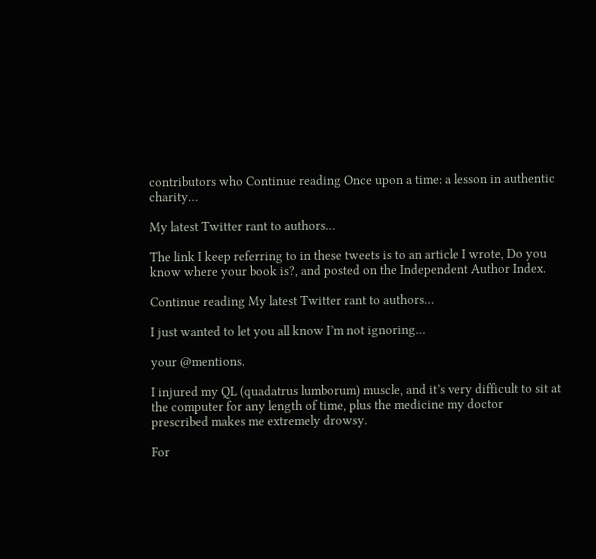contributors who Continue reading Once upon a time: a lesson in authentic charity…

My latest Twitter rant to authors…

The link I keep referring to in these tweets is to an article I wrote, Do you know where your book is?, and posted on the Independent Author Index.

Continue reading My latest Twitter rant to authors…

I just wanted to let you all know I’m not ignoring…

your @mentions.

I injured my QL (quadatrus lumborum) muscle, and it’s very difficult to sit at the computer for any length of time, plus the medicine my doctor prescribed makes me extremely drowsy.

For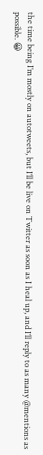the time being I’m mostly on autotweets, but I’ll be live on Twitter as soon as I heal up, and I’ll reply to as many @mentions as possible. 😀